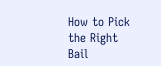How to Pick the Right Bail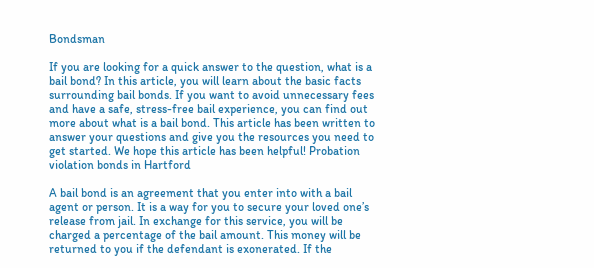Bondsman

If you are looking for a quick answer to the question, what is a bail bond? In this article, you will learn about the basic facts surrounding bail bonds. If you want to avoid unnecessary fees and have a safe, stress-free bail experience, you can find out more about what is a bail bond. This article has been written to answer your questions and give you the resources you need to get started. We hope this article has been helpful! Probation violation bonds in Hartford

A bail bond is an agreement that you enter into with a bail agent or person. It is a way for you to secure your loved one’s release from jail. In exchange for this service, you will be charged a percentage of the bail amount. This money will be returned to you if the defendant is exonerated. If the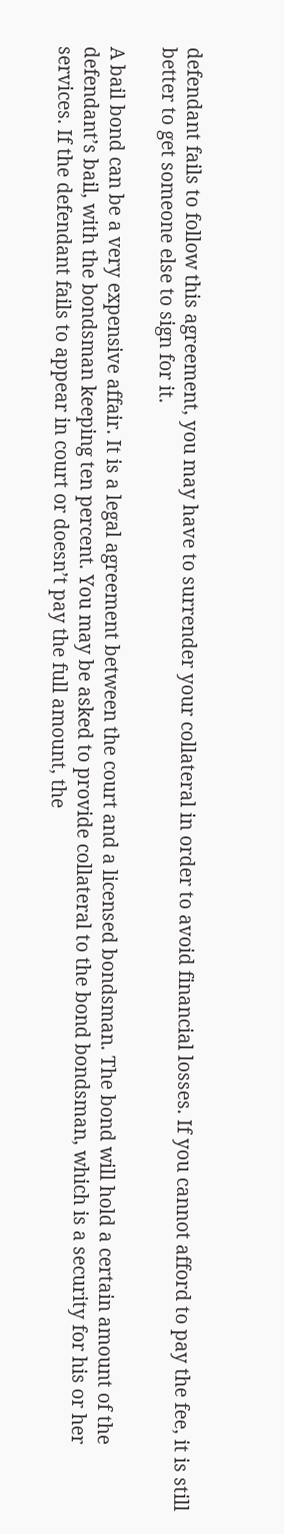defendant fails to follow this agreement, you may have to surrender your collateral in order to avoid financial losses. If you cannot afford to pay the fee, it is still better to get someone else to sign for it.

A bail bond can be a very expensive affair. It is a legal agreement between the court and a licensed bondsman. The bond will hold a certain amount of the defendant’s bail, with the bondsman keeping ten percent. You may be asked to provide collateral to the bond bondsman, which is a security for his or her services. If the defendant fails to appear in court or doesn’t pay the full amount, the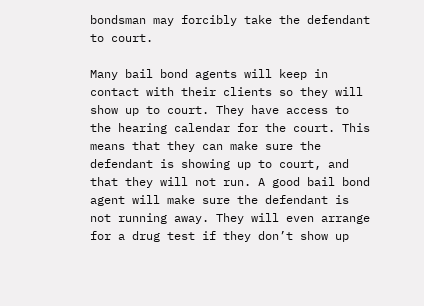bondsman may forcibly take the defendant to court.

Many bail bond agents will keep in contact with their clients so they will show up to court. They have access to the hearing calendar for the court. This means that they can make sure the defendant is showing up to court, and that they will not run. A good bail bond agent will make sure the defendant is not running away. They will even arrange for a drug test if they don’t show up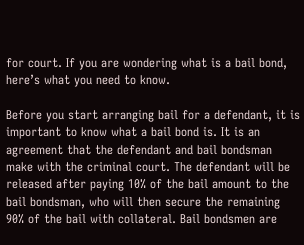for court. If you are wondering what is a bail bond, here’s what you need to know.

Before you start arranging bail for a defendant, it is important to know what a bail bond is. It is an agreement that the defendant and bail bondsman make with the criminal court. The defendant will be released after paying 10% of the bail amount to the bail bondsman, who will then secure the remaining 90% of the bail with collateral. Bail bondsmen are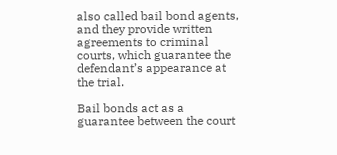also called bail bond agents, and they provide written agreements to criminal courts, which guarantee the defendant’s appearance at the trial.

Bail bonds act as a guarantee between the court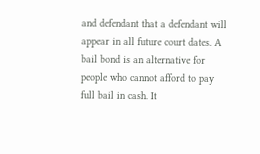and defendant that a defendant will appear in all future court dates. A bail bond is an alternative for people who cannot afford to pay full bail in cash. It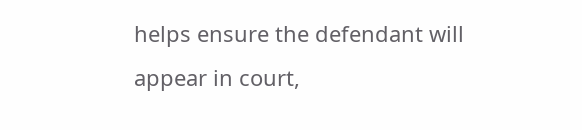helps ensure the defendant will appear in court,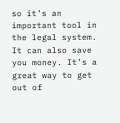so it’s an important tool in the legal system. It can also save you money. It’s a great way to get out of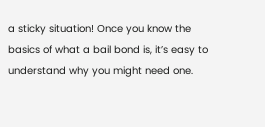a sticky situation! Once you know the basics of what a bail bond is, it’s easy to understand why you might need one.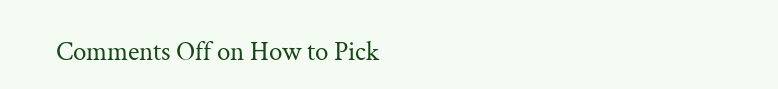Comments Off on How to Pick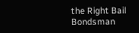the Right Bail Bondsman